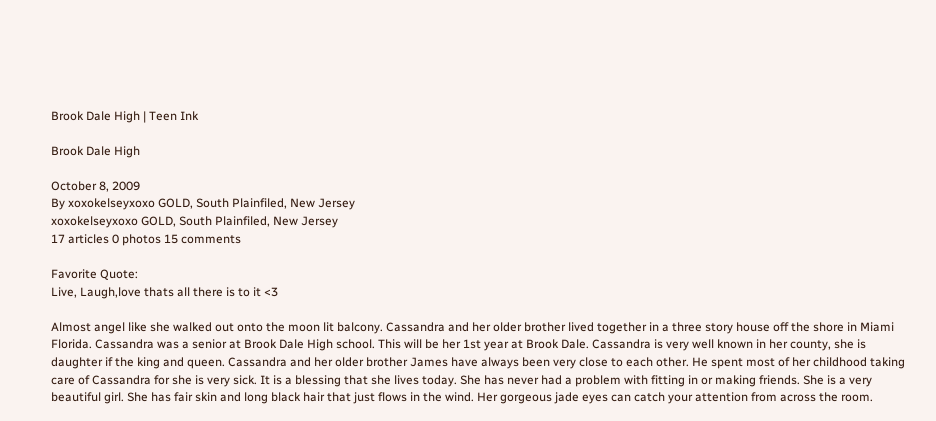Brook Dale High | Teen Ink

Brook Dale High

October 8, 2009
By xoxokelseyxoxo GOLD, South Plainfiled, New Jersey
xoxokelseyxoxo GOLD, South Plainfiled, New Jersey
17 articles 0 photos 15 comments

Favorite Quote:
Live, Laugh,love thats all there is to it <3

Almost angel like she walked out onto the moon lit balcony. Cassandra and her older brother lived together in a three story house off the shore in Miami Florida. Cassandra was a senior at Brook Dale High school. This will be her 1st year at Brook Dale. Cassandra is very well known in her county, she is daughter if the king and queen. Cassandra and her older brother James have always been very close to each other. He spent most of her childhood taking care of Cassandra for she is very sick. It is a blessing that she lives today. She has never had a problem with fitting in or making friends. She is a very beautiful girl. She has fair skin and long black hair that just flows in the wind. Her gorgeous jade eyes can catch your attention from across the room.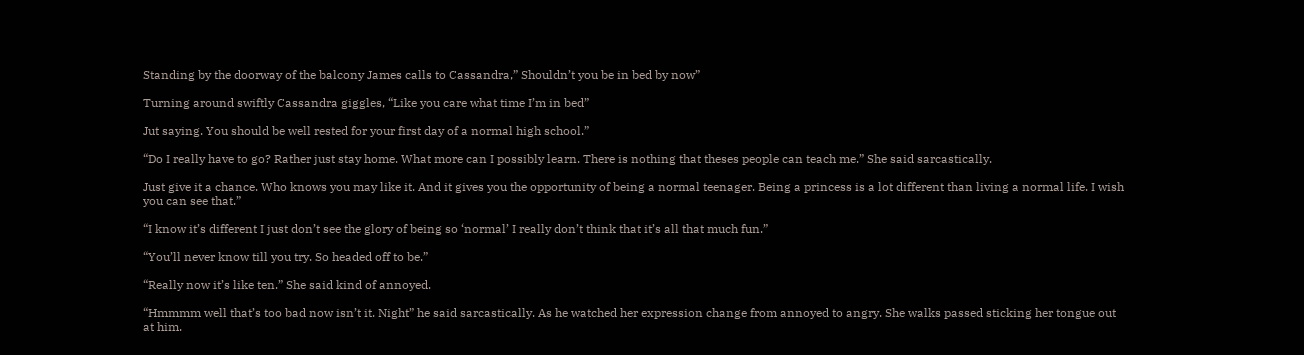Standing by the doorway of the balcony James calls to Cassandra,” Shouldn’t you be in bed by now”

Turning around swiftly Cassandra giggles, “Like you care what time I’m in bed”

Jut saying. You should be well rested for your first day of a normal high school.”

“Do I really have to go? Rather just stay home. What more can I possibly learn. There is nothing that theses people can teach me.” She said sarcastically.

Just give it a chance. Who knows you may like it. And it gives you the opportunity of being a normal teenager. Being a princess is a lot different than living a normal life. I wish you can see that.”

“I know it’s different I just don’t see the glory of being so ‘normal’ I really don’t think that it’s all that much fun.”

“You’ll never know till you try. So headed off to be.”

“Really now it’s like ten.” She said kind of annoyed.

“Hmmmm well that’s too bad now isn’t it. Night” he said sarcastically. As he watched her expression change from annoyed to angry. She walks passed sticking her tongue out at him.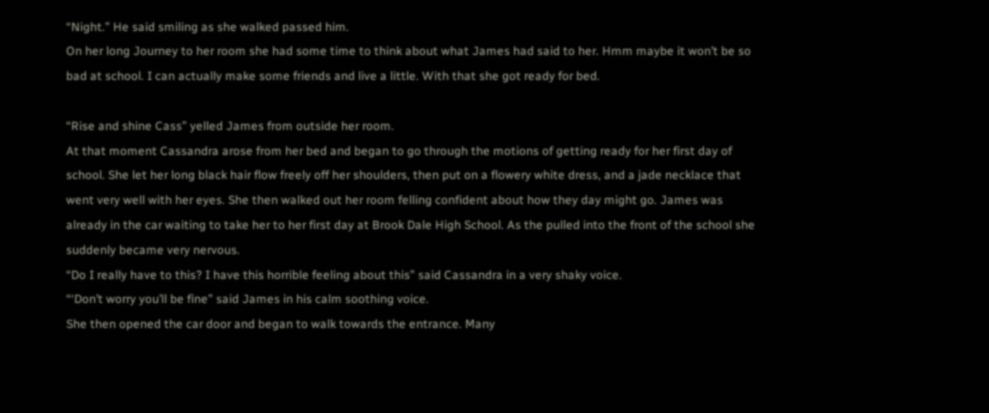“Night.” He said smiling as she walked passed him.
On her long Journey to her room she had some time to think about what James had said to her. Hmm maybe it won’t be so bad at school. I can actually make some friends and live a little. With that she got ready for bed.

“Rise and shine Cass” yelled James from outside her room.
At that moment Cassandra arose from her bed and began to go through the motions of getting ready for her first day of school. She let her long black hair flow freely off her shoulders, then put on a flowery white dress, and a jade necklace that went very well with her eyes. She then walked out her room felling confident about how they day might go. James was already in the car waiting to take her to her first day at Brook Dale High School. As the pulled into the front of the school she suddenly became very nervous.
“Do I really have to this? I have this horrible feeling about this” said Cassandra in a very shaky voice.
“‘Don’t worry you’ll be fine” said James in his calm soothing voice.
She then opened the car door and began to walk towards the entrance. Many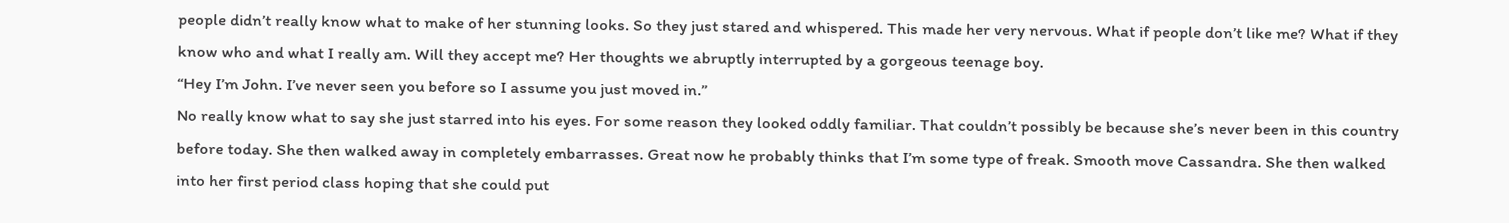people didn’t really know what to make of her stunning looks. So they just stared and whispered. This made her very nervous. What if people don’t like me? What if they know who and what I really am. Will they accept me? Her thoughts we abruptly interrupted by a gorgeous teenage boy.
“Hey I’m John. I’ve never seen you before so I assume you just moved in.”
No really know what to say she just starred into his eyes. For some reason they looked oddly familiar. That couldn’t possibly be because she’s never been in this country before today. She then walked away in completely embarrasses. Great now he probably thinks that I’m some type of freak. Smooth move Cassandra. She then walked into her first period class hoping that she could put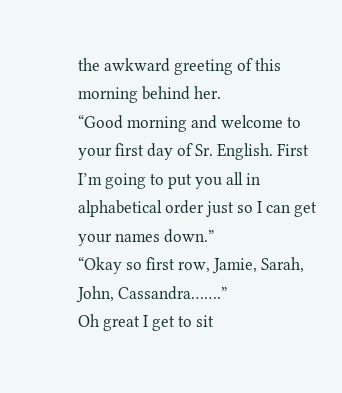the awkward greeting of this morning behind her.
“Good morning and welcome to your first day of Sr. English. First I’m going to put you all in alphabetical order just so I can get your names down.”
“Okay so first row, Jamie, Sarah, John, Cassandra…….”
Oh great I get to sit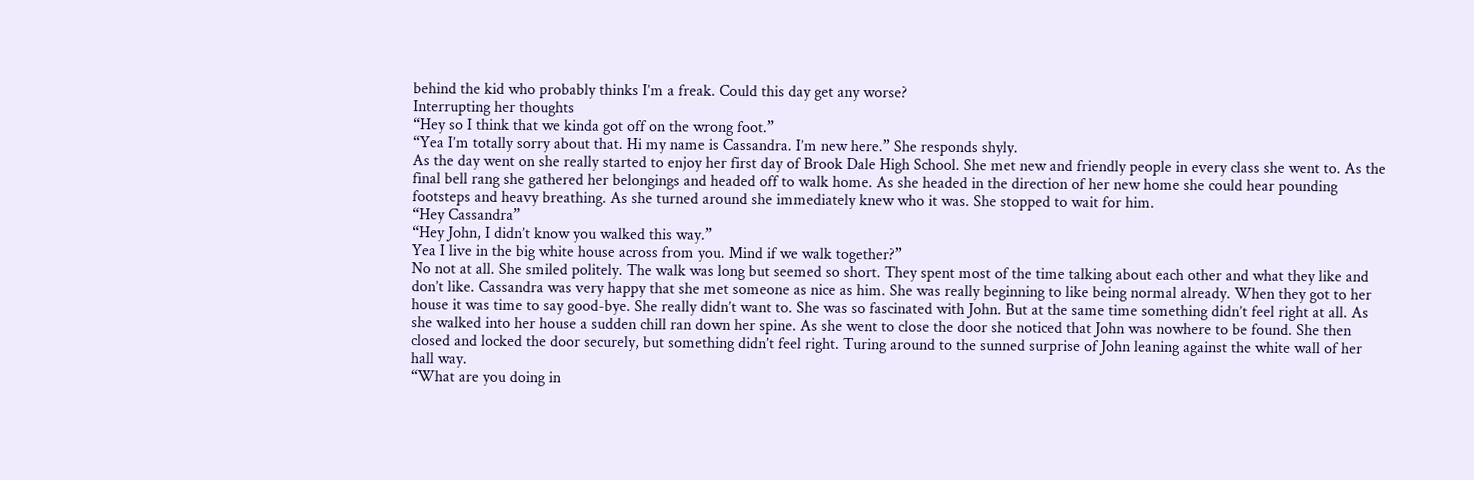behind the kid who probably thinks I’m a freak. Could this day get any worse?
Interrupting her thoughts
“Hey so I think that we kinda got off on the wrong foot.”
“Yea I’m totally sorry about that. Hi my name is Cassandra. I’m new here.” She responds shyly.
As the day went on she really started to enjoy her first day of Brook Dale High School. She met new and friendly people in every class she went to. As the final bell rang she gathered her belongings and headed off to walk home. As she headed in the direction of her new home she could hear pounding footsteps and heavy breathing. As she turned around she immediately knew who it was. She stopped to wait for him.
“Hey Cassandra”
“Hey John, I didn’t know you walked this way.”
Yea I live in the big white house across from you. Mind if we walk together?”
No not at all. She smiled politely. The walk was long but seemed so short. They spent most of the time talking about each other and what they like and don’t like. Cassandra was very happy that she met someone as nice as him. She was really beginning to like being normal already. When they got to her house it was time to say good-bye. She really didn’t want to. She was so fascinated with John. But at the same time something didn’t feel right at all. As she walked into her house a sudden chill ran down her spine. As she went to close the door she noticed that John was nowhere to be found. She then closed and locked the door securely, but something didn’t feel right. Turing around to the sunned surprise of John leaning against the white wall of her hall way.
“What are you doing in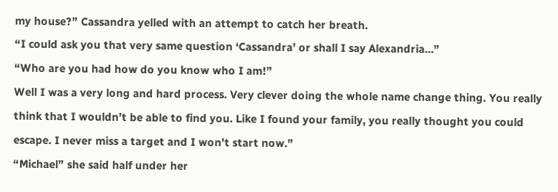my house?” Cassandra yelled with an attempt to catch her breath.
“I could ask you that very same question ‘Cassandra’ or shall I say Alexandria…”
“Who are you had how do you know who I am!”
Well I was a very long and hard process. Very clever doing the whole name change thing. You really think that I wouldn’t be able to find you. Like I found your family, you really thought you could escape. I never miss a target and I won’t start now.”
“Michael” she said half under her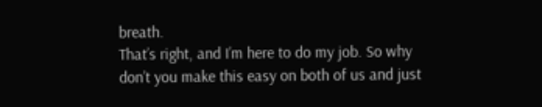breath.
That’s right, and I’m here to do my job. So why don’t you make this easy on both of us and just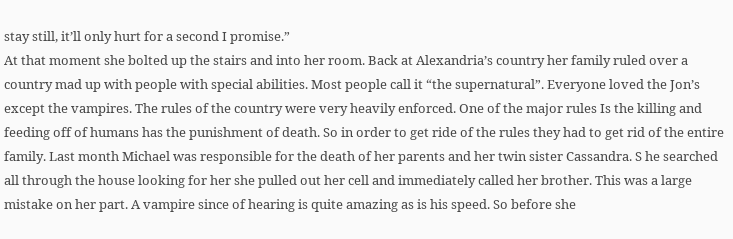stay still, it’ll only hurt for a second I promise.”
At that moment she bolted up the stairs and into her room. Back at Alexandria’s country her family ruled over a country mad up with people with special abilities. Most people call it “the supernatural”. Everyone loved the Jon’s except the vampires. The rules of the country were very heavily enforced. One of the major rules Is the killing and feeding off of humans has the punishment of death. So in order to get ride of the rules they had to get rid of the entire family. Last month Michael was responsible for the death of her parents and her twin sister Cassandra. S he searched all through the house looking for her she pulled out her cell and immediately called her brother. This was a large mistake on her part. A vampire since of hearing is quite amazing as is his speed. So before she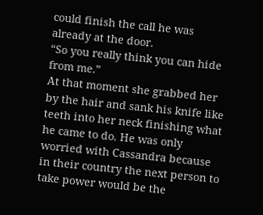could finish the call he was already at the door.
“So you really think you can hide from me.”
At that moment she grabbed her by the hair and sank his knife like teeth into her neck finishing what he came to do. He was only worried with Cassandra because in their country the next person to take power would be the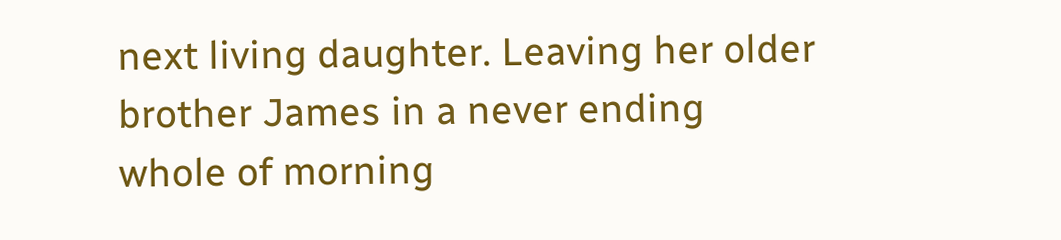next living daughter. Leaving her older brother James in a never ending whole of morning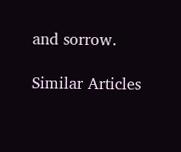and sorrow.

Similar Articles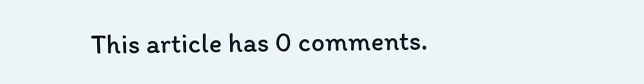This article has 0 comments.